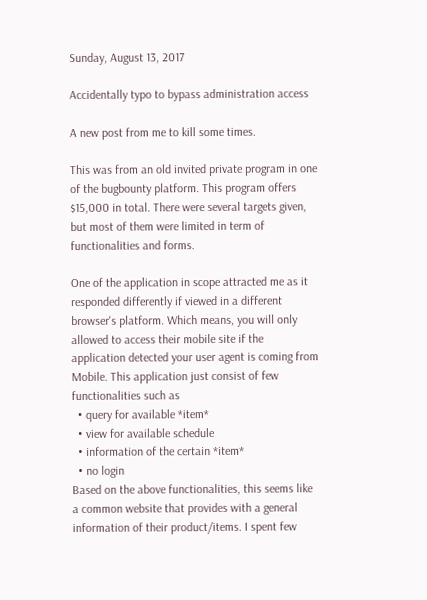Sunday, August 13, 2017

Accidentally typo to bypass administration access

A new post from me to kill some times.

This was from an old invited private program in one of the bugbounty platform. This program offers $15,000 in total. There were several targets given, but most of them were limited in term of functionalities and forms.

One of the application in scope attracted me as it responded differently if viewed in a different browser's platform. Which means, you will only allowed to access their mobile site if the application detected your user agent is coming from Mobile. This application just consist of few functionalities such as
  • query for available *item*
  • view for available schedule
  • information of the certain *item*
  • no login
Based on the above functionalities, this seems like a common website that provides with a general information of their product/items. I spent few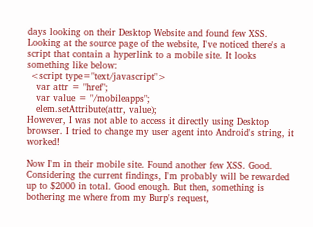days looking on their Desktop Website and found few XSS. Looking at the source page of the website, I've noticed there's a script that contain a hyperlink to a mobile site. It looks something like below:
 <script type="text/javascript">
   var attr = "href";
   var value = "/mobileapps";
   elem.setAttribute(attr, value);
However, I was not able to access it directly using Desktop browser. I tried to change my user agent into Android's string, it worked!

Now I'm in their mobile site. Found another few XSS. Good. Considering the current findings, I'm probably will be rewarded up to $2000 in total. Good enough. But then, something is bothering me where from my Burp's request,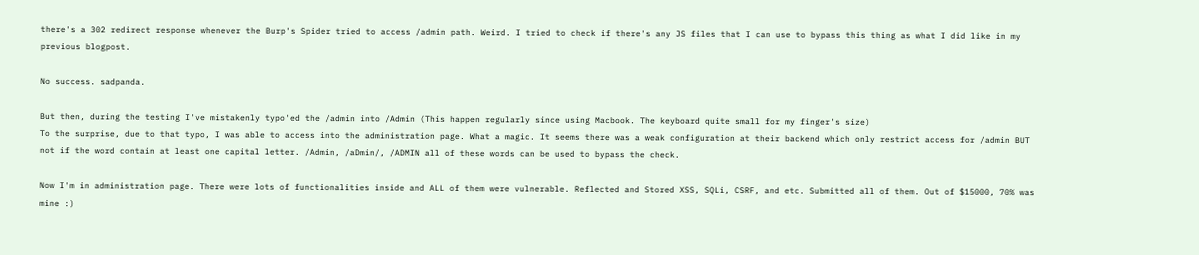there's a 302 redirect response whenever the Burp's Spider tried to access /admin path. Weird. I tried to check if there's any JS files that I can use to bypass this thing as what I did like in my previous blogpost.

No success. sadpanda.

But then, during the testing I've mistakenly typo'ed the /admin into /Admin (This happen regularly since using Macbook. The keyboard quite small for my finger's size)
To the surprise, due to that typo, I was able to access into the administration page. What a magic. It seems there was a weak configuration at their backend which only restrict access for /admin BUT not if the word contain at least one capital letter. /Admin, /aDmin/, /ADMIN all of these words can be used to bypass the check.

Now I'm in administration page. There were lots of functionalities inside and ALL of them were vulnerable. Reflected and Stored XSS, SQLi, CSRF, and etc. Submitted all of them. Out of $15000, 70% was mine :)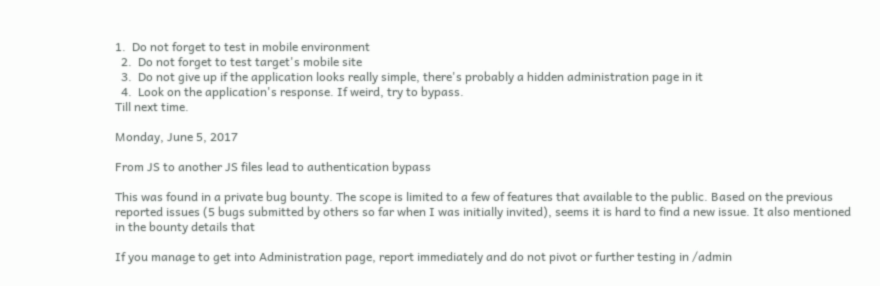1.  Do not forget to test in mobile environment
  2.  Do not forget to test target's mobile site
  3.  Do not give up if the application looks really simple, there's probably a hidden administration page in it
  4.  Look on the application's response. If weird, try to bypass.
Till next time.

Monday, June 5, 2017

From JS to another JS files lead to authentication bypass

This was found in a private bug bounty. The scope is limited to a few of features that available to the public. Based on the previous reported issues (5 bugs submitted by others so far when I was initially invited), seems it is hard to find a new issue. It also mentioned in the bounty details that

If you manage to get into Administration page, report immediately and do not pivot or further testing in /admin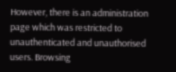However, there is an administration page which was restricted to unauthenticated and unauthorised users. Browsing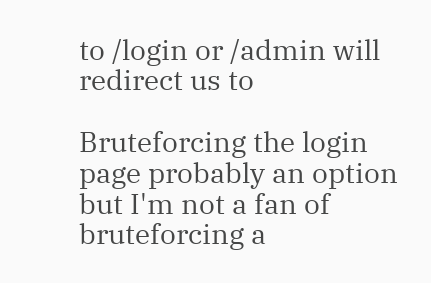to /login or /admin will redirect us to

Bruteforcing the login page probably an option but I'm not a fan of bruteforcing a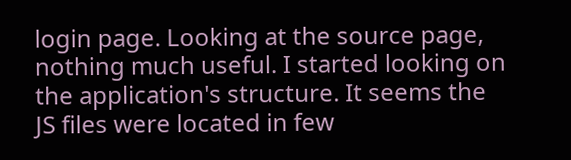login page. Looking at the source page, nothing much useful. I started looking on the application's structure. It seems the JS files were located in few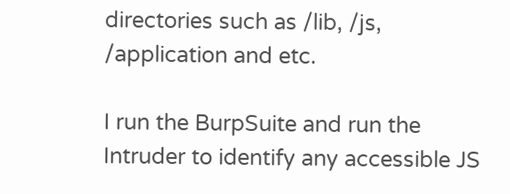directories such as /lib, /js, /application and etc.

I run the BurpSuite and run the Intruder to identify any accessible JS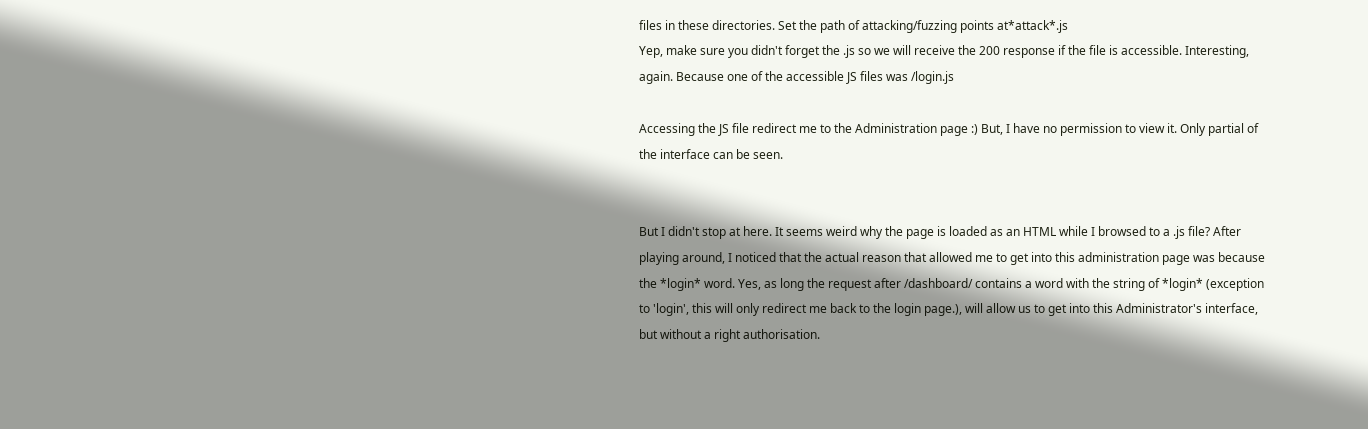files in these directories. Set the path of attacking/fuzzing points at*attack*.js
Yep, make sure you didn't forget the .js so we will receive the 200 response if the file is accessible. Interesting, again. Because one of the accessible JS files was /login.js

Accessing the JS file redirect me to the Administration page :) But, I have no permission to view it. Only partial of the interface can be seen.


But I didn't stop at here. It seems weird why the page is loaded as an HTML while I browsed to a .js file? After playing around, I noticed that the actual reason that allowed me to get into this administration page was because the *login* word. Yes, as long the request after /dashboard/ contains a word with the string of *login* (exception to 'login', this will only redirect me back to the login page.), will allow us to get into this Administrator's interface, but without a right authorisation.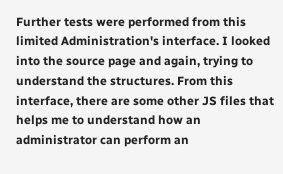Further tests were performed from this limited Administration's interface. I looked into the source page and again, trying to understand the structures. From this interface, there are some other JS files that helps me to understand how an administrator can perform an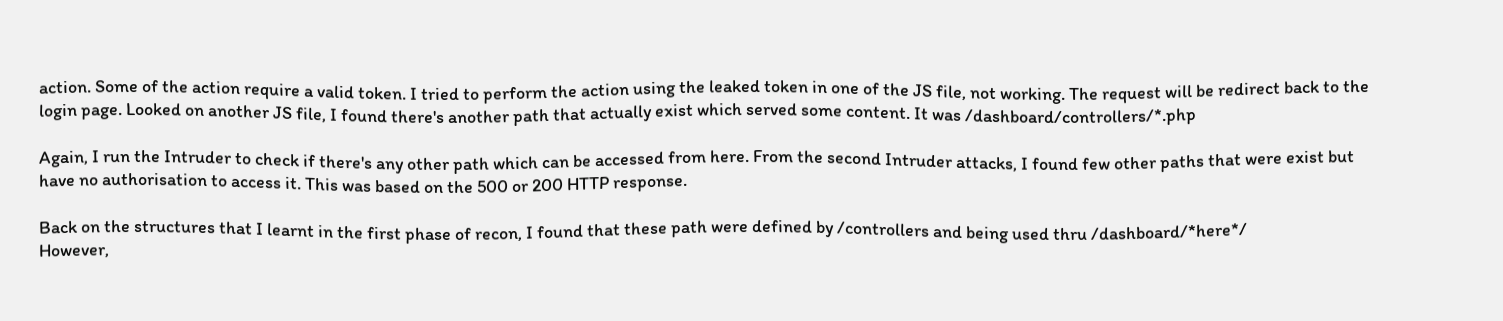action. Some of the action require a valid token. I tried to perform the action using the leaked token in one of the JS file, not working. The request will be redirect back to the login page. Looked on another JS file, I found there's another path that actually exist which served some content. It was /dashboard/controllers/*.php

Again, I run the Intruder to check if there's any other path which can be accessed from here. From the second Intruder attacks, I found few other paths that were exist but have no authorisation to access it. This was based on the 500 or 200 HTTP response.

Back on the structures that I learnt in the first phase of recon, I found that these path were defined by /controllers and being used thru /dashboard/*here*/
However,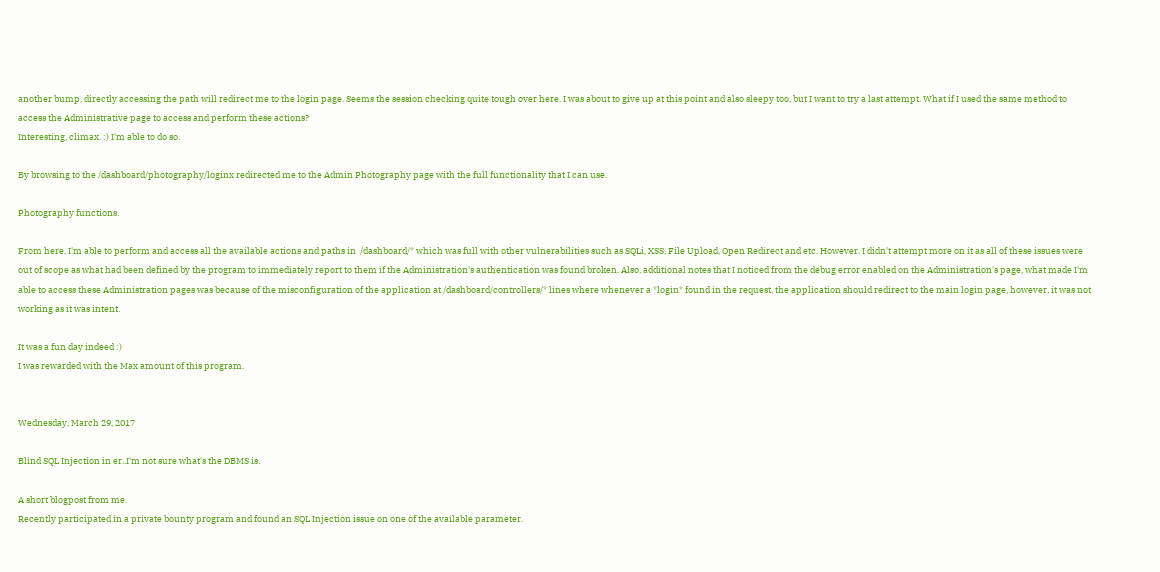another bump, directly accessing the path will redirect me to the login page. Seems the session checking quite tough over here. I was about to give up at this point and also sleepy too, but I want to try a last attempt. What if I used the same method to access the Administrative page to access and perform these actions?
Interesting, climax. :) I'm able to do so.

By browsing to the /dashboard/photography/loginx redirected me to the Admin Photography page with the full functionality that I can use.

Photography functions.

From here, I'm able to perform and access all the available actions and paths in  /dashboard/* which was full with other vulnerabilities such as SQLi, XSS, File Upload, Open Redirect and etc. However, I didn't attempt more on it as all of these issues were out of scope as what had been defined by the program to immediately report to them if the Administration's authentication was found broken. Also, additional notes that I noticed from the debug error enabled on the Administration's page, what made I'm able to access these Administration pages was because of the misconfiguration of the application at /dashboard/controllers/* lines where whenever a *login* found in the request, the application should redirect to the main login page, however, it was not working as it was intent.

It was a fun day indeed :)
I was rewarded with the Max amount of this program.


Wednesday, March 29, 2017

Blind SQL Injection in er..I'm not sure what's the DBMS is.

A short blogpost from me.
Recently participated in a private bounty program and found an SQL Injection issue on one of the available parameter.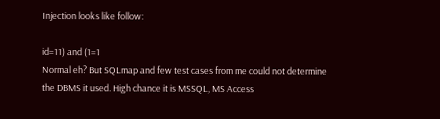Injection looks like follow:

id=11) and (1=1
Normal eh? But SQLmap and few test cases from me could not determine the DBMS it used. High chance it is MSSQL, MS Access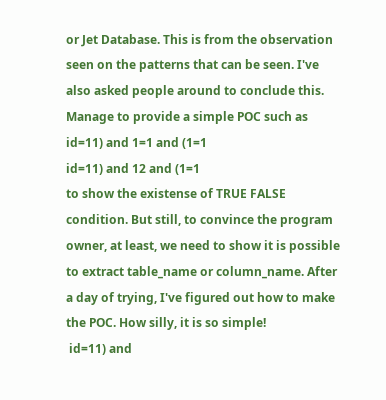or Jet Database. This is from the observation seen on the patterns that can be seen. I've also asked people around to conclude this. Manage to provide a simple POC such as
id=11) and 1=1 and (1=1
id=11) and 12 and (1=1
to show the existense of TRUE FALSE condition. But still, to convince the program owner, at least, we need to show it is possible to extract table_name or column_name. After a day of trying, I've figured out how to make the POC. How silly, it is so simple!
 id=11) and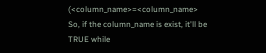(<column_name>=<column_name>
So, if the column_name is exist, it'll be TRUE while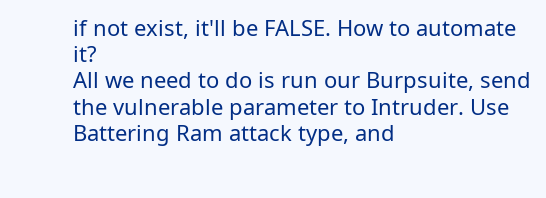if not exist, it'll be FALSE. How to automate it?
All we need to do is run our Burpsuite, send the vulnerable parameter to Intruder. Use Battering Ram attack type, and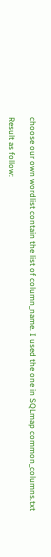choose our own wordlist contain the list of column_name. I used the one in SQLmap common_columns.txt

Result as follow: